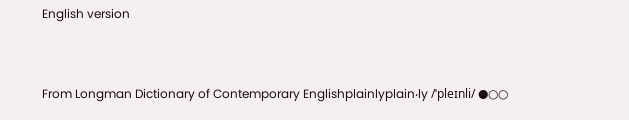English version


From Longman Dictionary of Contemporary Englishplainlyplain‧ly /ˈpleɪnli/ ●○○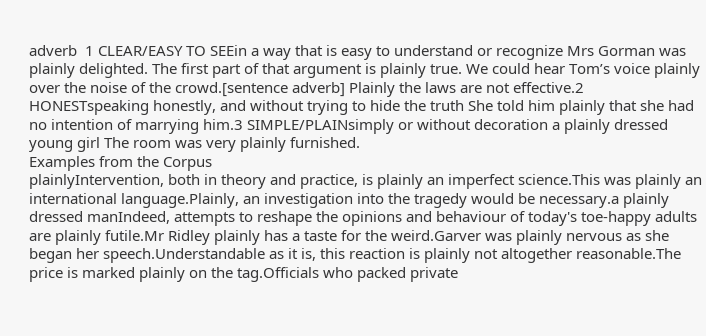adverb  1 CLEAR/EASY TO SEEin a way that is easy to understand or recognize Mrs Gorman was plainly delighted. The first part of that argument is plainly true. We could hear Tom’s voice plainly over the noise of the crowd.[sentence adverb] Plainly the laws are not effective.2 HONESTspeaking honestly, and without trying to hide the truth She told him plainly that she had no intention of marrying him.3 SIMPLE/PLAINsimply or without decoration a plainly dressed young girl The room was very plainly furnished.
Examples from the Corpus
plainlyIntervention, both in theory and practice, is plainly an imperfect science.This was plainly an international language.Plainly, an investigation into the tragedy would be necessary.a plainly dressed manIndeed, attempts to reshape the opinions and behaviour of today's toe-happy adults are plainly futile.Mr Ridley plainly has a taste for the weird.Garver was plainly nervous as she began her speech.Understandable as it is, this reaction is plainly not altogether reasonable.The price is marked plainly on the tag.Officials who packed private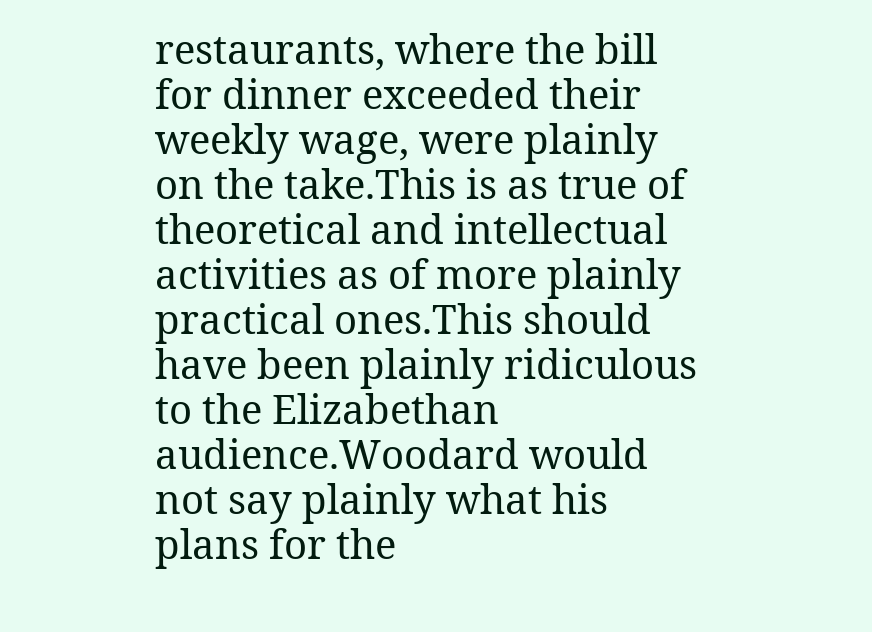restaurants, where the bill for dinner exceeded their weekly wage, were plainly on the take.This is as true of theoretical and intellectual activities as of more plainly practical ones.This should have been plainly ridiculous to the Elizabethan audience.Woodard would not say plainly what his plans for the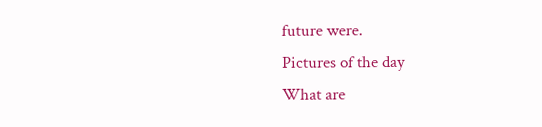future were.
Pictures of the day
What are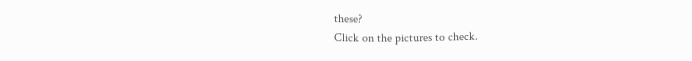these?
Click on the pictures to check.